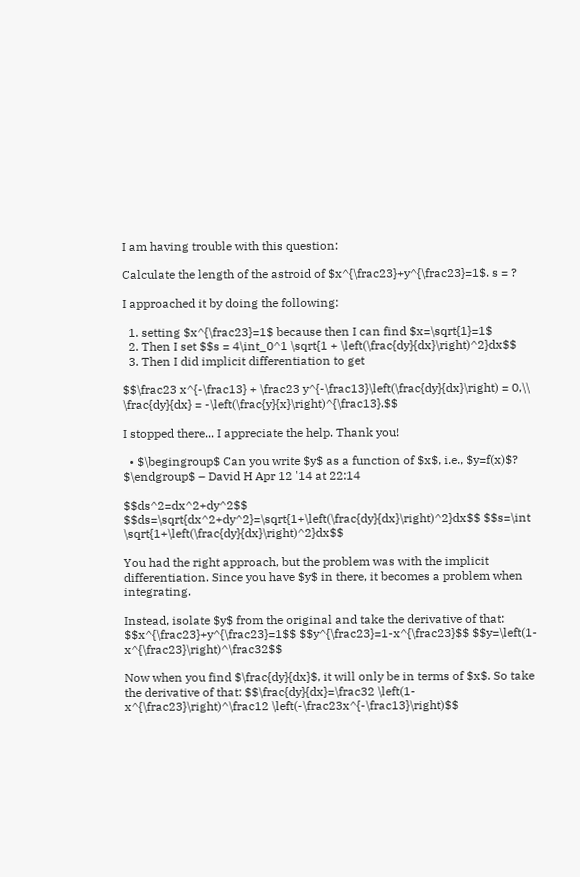I am having trouble with this question:

Calculate the length of the astroid of $x^{\frac23}+y^{\frac23}=1$. s = ?

I approached it by doing the following:

  1. setting $x^{\frac23}=1$ because then I can find $x=\sqrt{1}=1$
  2. Then I set $$s = 4\int_0^1 \sqrt{1 + \left(\frac{dy}{dx}\right)^2}dx$$
  3. Then I did implicit differentiation to get

$$\frac23 x^{-\frac13} + \frac23 y^{-\frac13}\left(\frac{dy}{dx}\right) = 0,\\ \frac{dy}{dx} = -\left(\frac{y}{x}\right)^{\frac13}.$$

I stopped there... I appreciate the help. Thank you!

  • $\begingroup$ Can you write $y$ as a function of $x$, i.e., $y=f(x)$? $\endgroup$ – David H Apr 12 '14 at 22:14

$$ds^2=dx^2+dy^2$$ $$ds=\sqrt{dx^2+dy^2}=\sqrt{1+\left(\frac{dy}{dx}\right)^2}dx$$ $$s=\int \sqrt{1+\left(\frac{dy}{dx}\right)^2}dx$$

You had the right approach, but the problem was with the implicit differentiation. Since you have $y$ in there, it becomes a problem when integrating.

Instead, isolate $y$ from the original and take the derivative of that: $$x^{\frac23}+y^{\frac23}=1$$ $$y^{\frac23}=1-x^{\frac23}$$ $$y=\left(1-x^{\frac23}\right)^\frac32$$

Now when you find $\frac{dy}{dx}$, it will only be in terms of $x$. So take the derivative of that: $$\frac{dy}{dx}=\frac32 \left(1-x^{\frac23}\right)^\frac12 \left(-\frac23x^{-\frac13}\right)$$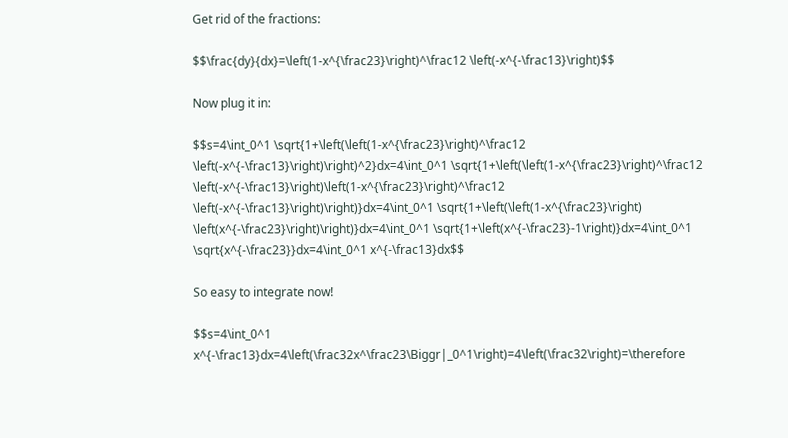Get rid of the fractions:

$$\frac{dy}{dx}=\left(1-x^{\frac23}\right)^\frac12 \left(-x^{-\frac13}\right)$$

Now plug it in:

$$s=4\int_0^1 \sqrt{1+\left(\left(1-x^{\frac23}\right)^\frac12 \left(-x^{-\frac13}\right)\right)^2}dx=4\int_0^1 \sqrt{1+\left(\left(1-x^{\frac23}\right)^\frac12 \left(-x^{-\frac13}\right)\left(1-x^{\frac23}\right)^\frac12 \left(-x^{-\frac13}\right)\right)}dx=4\int_0^1 \sqrt{1+\left(\left(1-x^{\frac23}\right) \left(x^{-\frac23}\right)\right)}dx=4\int_0^1 \sqrt{1+\left(x^{-\frac23}-1\right)}dx=4\int_0^1 \sqrt{x^{-\frac23}}dx=4\int_0^1 x^{-\frac13}dx$$

So easy to integrate now!

$$s=4\int_0^1 x^{-\frac13}dx=4\left(\frac32x^\frac23\Biggr|_0^1\right)=4\left(\frac32\right)=\therefore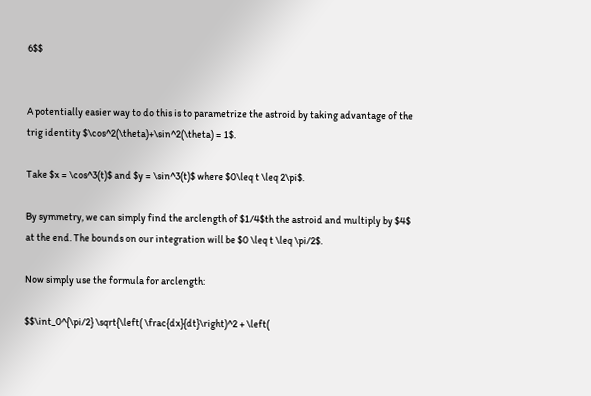6$$


A potentially easier way to do this is to parametrize the astroid by taking advantage of the trig identity $\cos^2(\theta)+\sin^2(\theta) = 1$.

Take $x = \cos^3(t)$ and $y = \sin^3(t)$ where $0\leq t \leq 2\pi$.

By symmetry, we can simply find the arclength of $1/4$th the astroid and multiply by $4$ at the end. The bounds on our integration will be $0 \leq t \leq \pi/2$.

Now simply use the formula for arclength:

$$\int_0^{\pi/2} \sqrt{\left( \frac{dx}{dt}\right)^2 + \left(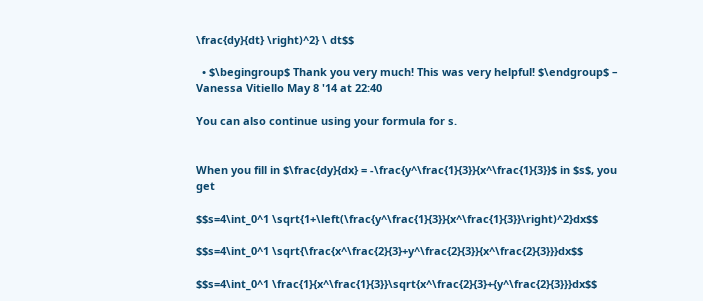\frac{dy}{dt} \right)^2} \ dt$$

  • $\begingroup$ Thank you very much! This was very helpful! $\endgroup$ – Vanessa Vitiello May 8 '14 at 22:40

You can also continue using your formula for s.


When you fill in $\frac{dy}{dx} = -\frac{y^\frac{1}{3}}{x^\frac{1}{3}}$ in $s$, you get

$$s=4\int_0^1 \sqrt{1+\left(\frac{y^\frac{1}{3}}{x^\frac{1}{3}}\right)^2}dx$$

$$s=4\int_0^1 \sqrt{\frac{x^\frac{2}{3}+y^\frac{2}{3}}{x^\frac{2}{3}}}dx$$

$$s=4\int_0^1 \frac{1}{x^\frac{1}{3}}\sqrt{x^\frac{2}{3}+{y^\frac{2}{3}}}dx$$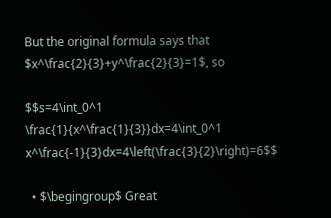But the original formula says that $x^\frac{2}{3}+y^\frac{2}{3}=1$, so

$$s=4\int_0^1 \frac{1}{x^\frac{1}{3}}dx=4\int_0^1 x^\frac{-1}{3}dx=4\left(\frac{3}{2}\right)=6$$

  • $\begingroup$ Great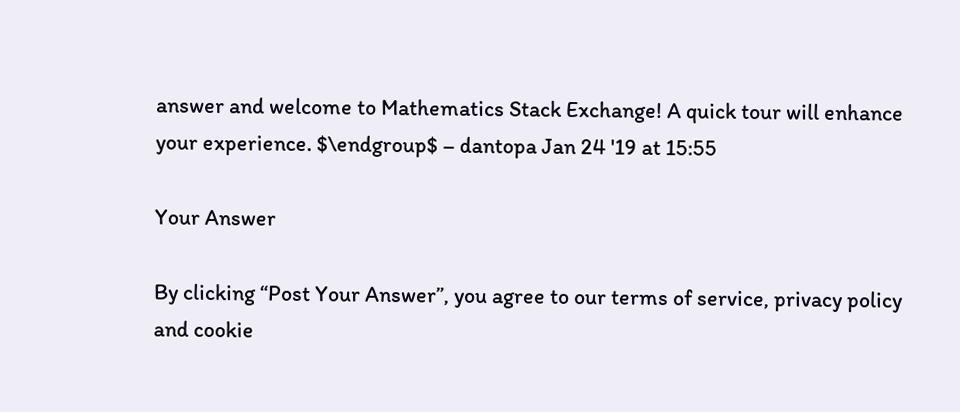answer and welcome to Mathematics Stack Exchange! A quick tour will enhance your experience. $\endgroup$ – dantopa Jan 24 '19 at 15:55

Your Answer

By clicking “Post Your Answer”, you agree to our terms of service, privacy policy and cookie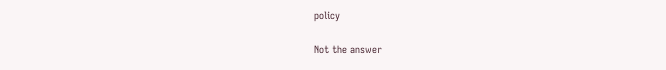policy

Not the answer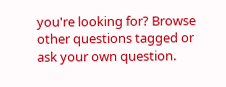you're looking for? Browse other questions tagged or ask your own question.